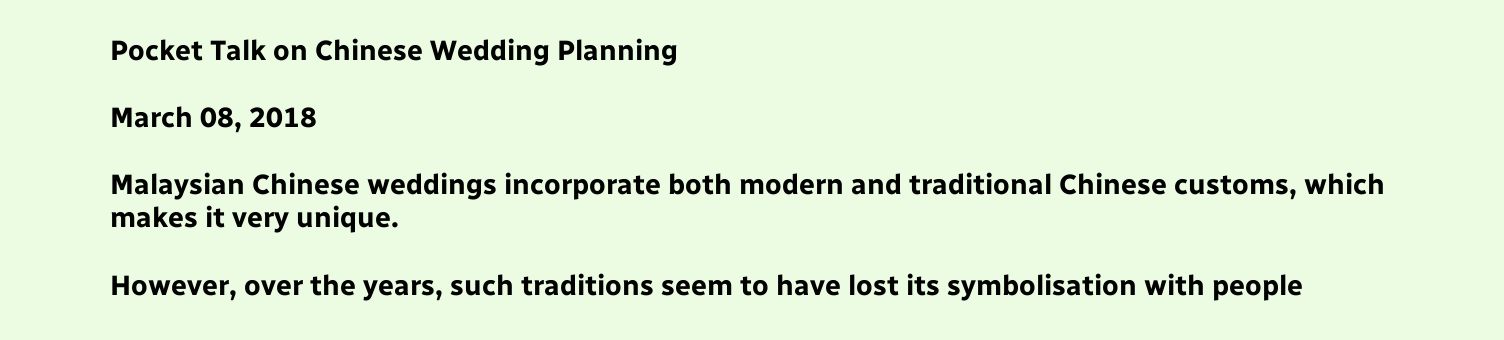Pocket Talk on Chinese Wedding Planning

March 08, 2018

Malaysian Chinese weddings incorporate both modern and traditional Chinese customs, which makes it very unique.

However, over the years, such traditions seem to have lost its symbolisation with people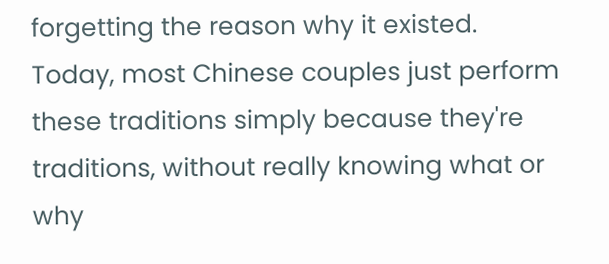forgetting the reason why it existed. Today, most Chinese couples just perform these traditions simply because they're traditions, without really knowing what or why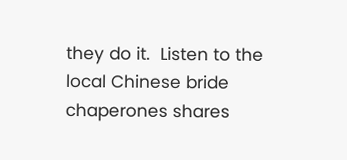they do it.  Listen to the local Chinese bride chaperones shares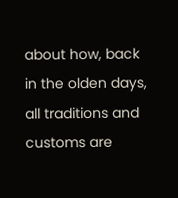about how, back in the olden days, all traditions and customs are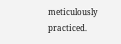meticulously practiced.